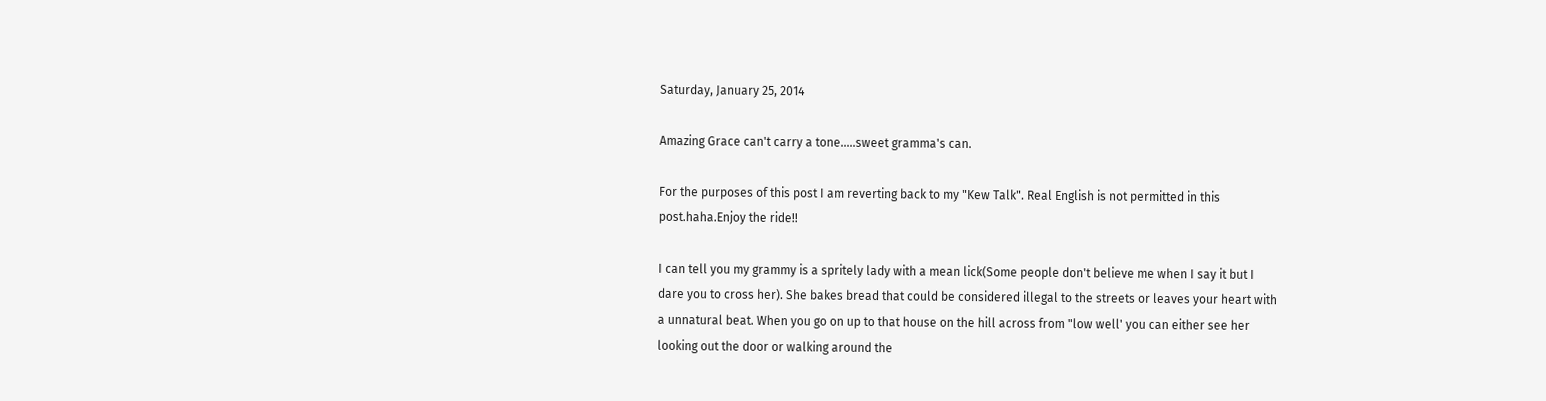Saturday, January 25, 2014

Amazing Grace can't carry a tone.....sweet gramma's can.

For the purposes of this post I am reverting back to my "Kew Talk". Real English is not permitted in this post.haha.Enjoy the ride!!

I can tell you my grammy is a spritely lady with a mean lick(Some people don't believe me when I say it but I dare you to cross her). She bakes bread that could be considered illegal to the streets or leaves your heart with a unnatural beat. When you go on up to that house on the hill across from "low well' you can either see her looking out the door or walking around the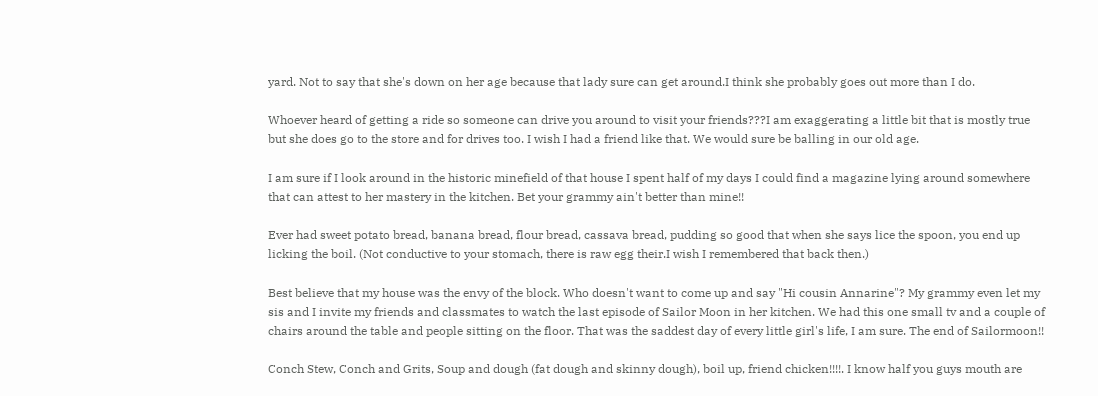yard. Not to say that she's down on her age because that lady sure can get around.I think she probably goes out more than I do.

Whoever heard of getting a ride so someone can drive you around to visit your friends???I am exaggerating a little bit that is mostly true but she does go to the store and for drives too. I wish I had a friend like that. We would sure be balling in our old age.

I am sure if I look around in the historic minefield of that house I spent half of my days I could find a magazine lying around somewhere that can attest to her mastery in the kitchen. Bet your grammy ain't better than mine!!

Ever had sweet potato bread, banana bread, flour bread, cassava bread, pudding so good that when she says lice the spoon, you end up licking the boil. (Not conductive to your stomach, there is raw egg their.I wish I remembered that back then.)

Best believe that my house was the envy of the block. Who doesn't want to come up and say "Hi cousin Annarine"? My grammy even let my sis and I invite my friends and classmates to watch the last episode of Sailor Moon in her kitchen. We had this one small tv and a couple of chairs around the table and people sitting on the floor. That was the saddest day of every little girl's life, I am sure. The end of Sailormoon!!

Conch Stew, Conch and Grits, Soup and dough (fat dough and skinny dough), boil up, friend chicken!!!!. I know half you guys mouth are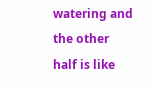watering and the other half is like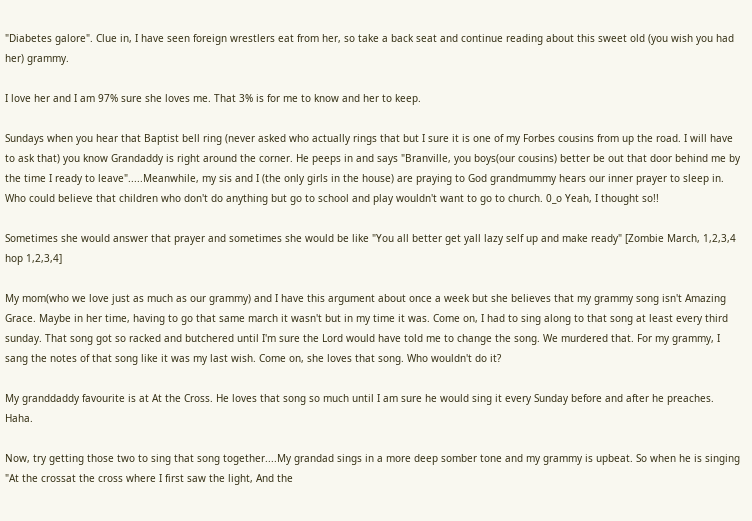"Diabetes galore". Clue in, I have seen foreign wrestlers eat from her, so take a back seat and continue reading about this sweet old (you wish you had her) grammy.

I love her and I am 97% sure she loves me. That 3% is for me to know and her to keep.

Sundays when you hear that Baptist bell ring (never asked who actually rings that but I sure it is one of my Forbes cousins from up the road. I will have to ask that) you know Grandaddy is right around the corner. He peeps in and says "Branville, you boys(our cousins) better be out that door behind me by the time I ready to leave".....Meanwhile, my sis and I (the only girls in the house) are praying to God grandmummy hears our inner prayer to sleep in. Who could believe that children who don't do anything but go to school and play wouldn't want to go to church. 0_o Yeah, I thought so!!

Sometimes she would answer that prayer and sometimes she would be like "You all better get yall lazy self up and make ready" [Zombie March, 1,2,3,4 hop 1,2,3,4]

My mom(who we love just as much as our grammy) and I have this argument about once a week but she believes that my grammy song isn't Amazing Grace. Maybe in her time, having to go that same march it wasn't but in my time it was. Come on, I had to sing along to that song at least every third sunday. That song got so racked and butchered until I'm sure the Lord would have told me to change the song. We murdered that. For my grammy, I sang the notes of that song like it was my last wish. Come on, she loves that song. Who wouldn't do it?

My granddaddy favourite is at At the Cross. He loves that song so much until I am sure he would sing it every Sunday before and after he preaches. Haha.

Now, try getting those two to sing that song together....My grandad sings in a more deep somber tone and my grammy is upbeat. So when he is singing "At the crossat the cross where I first saw the light, And the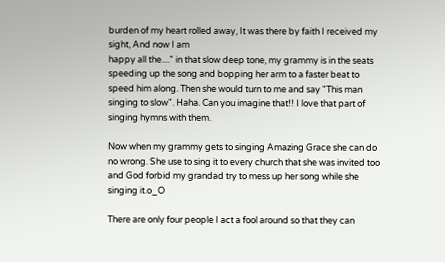burden of my heart rolled away, It was there by faith I received my sight, And now I am
happy all the...." in that slow deep tone, my grammy is in the seats speeding up the song and bopping her arm to a faster beat to speed him along. Then she would turn to me and say "This man singing to slow". Haha. Can you imagine that!! I love that part of singing hymns with them.

Now when my grammy gets to singing Amazing Grace she can do no wrong. She use to sing it to every church that she was invited too and God forbid my grandad try to mess up her song while she singing it.o_O

There are only four people I act a fool around so that they can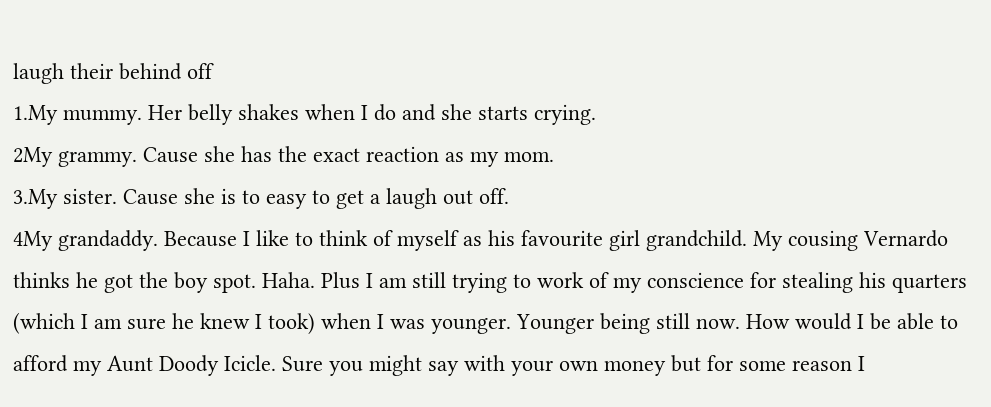laugh their behind off
1.My mummy. Her belly shakes when I do and she starts crying.
2My grammy. Cause she has the exact reaction as my mom.
3.My sister. Cause she is to easy to get a laugh out off.
4My grandaddy. Because I like to think of myself as his favourite girl grandchild. My cousing Vernardo thinks he got the boy spot. Haha. Plus I am still trying to work of my conscience for stealing his quarters (which I am sure he knew I took) when I was younger. Younger being still now. How would I be able to afford my Aunt Doody Icicle. Sure you might say with your own money but for some reason I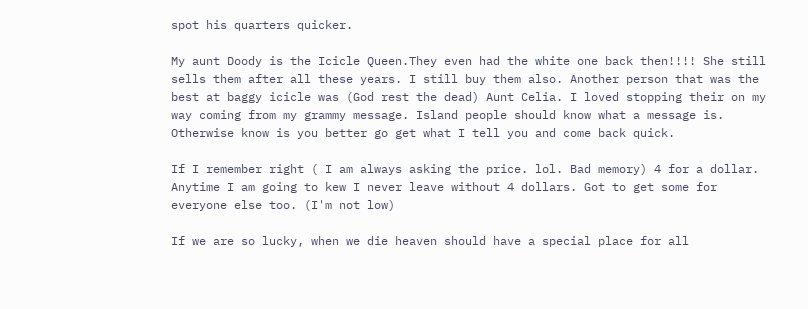spot his quarters quicker.

My aunt Doody is the Icicle Queen.They even had the white one back then!!!! She still sells them after all these years. I still buy them also. Another person that was the best at baggy icicle was (God rest the dead) Aunt Celia. I loved stopping their on my way coming from my grammy message. Island people should know what a message is. Otherwise know is you better go get what I tell you and come back quick.

If I remember right ( I am always asking the price. lol. Bad memory) 4 for a dollar. Anytime I am going to kew I never leave without 4 dollars. Got to get some for everyone else too. (I'm not low)

If we are so lucky, when we die heaven should have a special place for all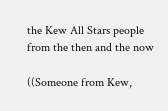the Kew All Stars people from the then and the now

((Someone from Kew,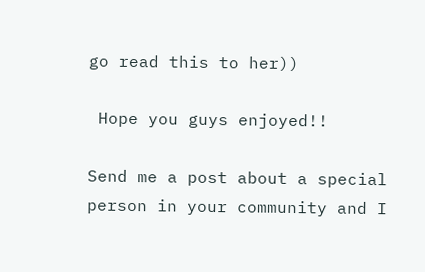go read this to her))

 Hope you guys enjoyed!!

Send me a post about a special person in your community and I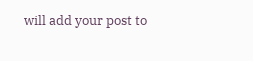will add your post to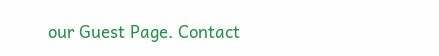our Guest Page. Contact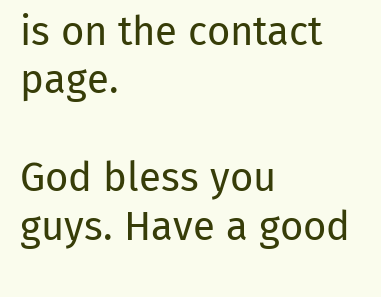is on the contact page.

God bless you guys. Have a good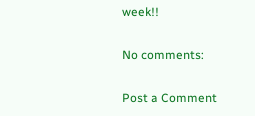week!!

No comments:

Post a Comment